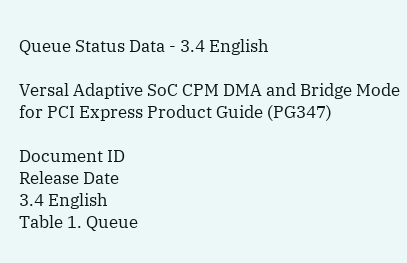Queue Status Data - 3.4 English

Versal Adaptive SoC CPM DMA and Bridge Mode for PCI Express Product Guide (PG347)

Document ID
Release Date
3.4 English
Table 1. Queue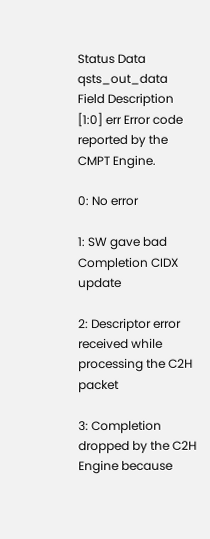Status Data
qsts_out_data Field Description
[1:0] err Error code reported by the CMPT Engine.

0: No error

1: SW gave bad Completion CIDX update

2: Descriptor error received while processing the C2H packet

3: Completion dropped by the C2H Engine because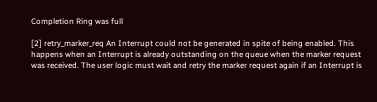Completion Ring was full

[2] retry_marker_req An Interrupt could not be generated in spite of being enabled. This happens when an Interrupt is already outstanding on the queue when the marker request was received. The user logic must wait and retry the marker request again if an Interrupt is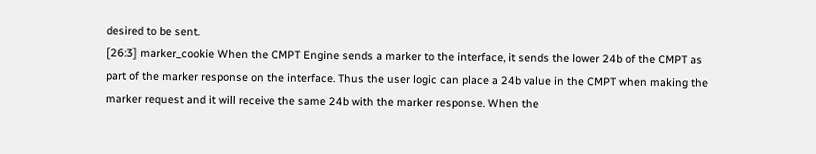desired to be sent.
[26:3] marker_cookie When the CMPT Engine sends a marker to the interface, it sends the lower 24b of the CMPT as part of the marker response on the interface. Thus the user logic can place a 24b value in the CMPT when making the marker request and it will receive the same 24b with the marker response. When the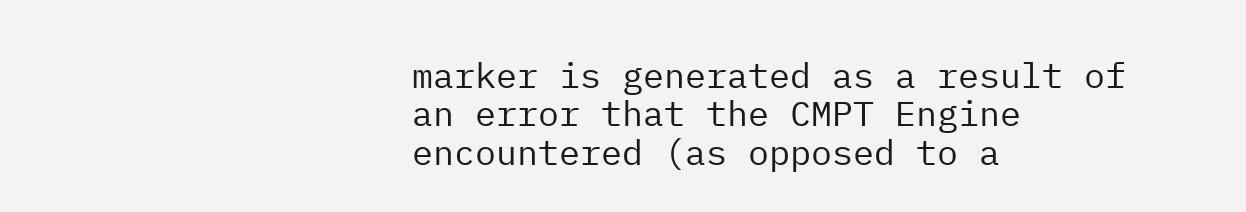marker is generated as a result of an error that the CMPT Engine encountered (as opposed to a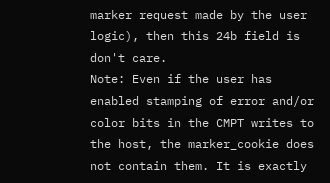marker request made by the user logic), then this 24b field is don't care.
Note: Even if the user has enabled stamping of error and/or color bits in the CMPT writes to the host, the marker_cookie does not contain them. It is exactly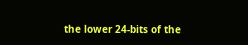the lower 24-bits of the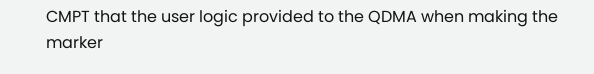CMPT that the user logic provided to the QDMA when making the marker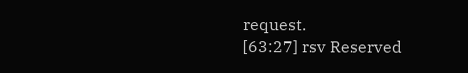request.
[63:27] rsv Reserved